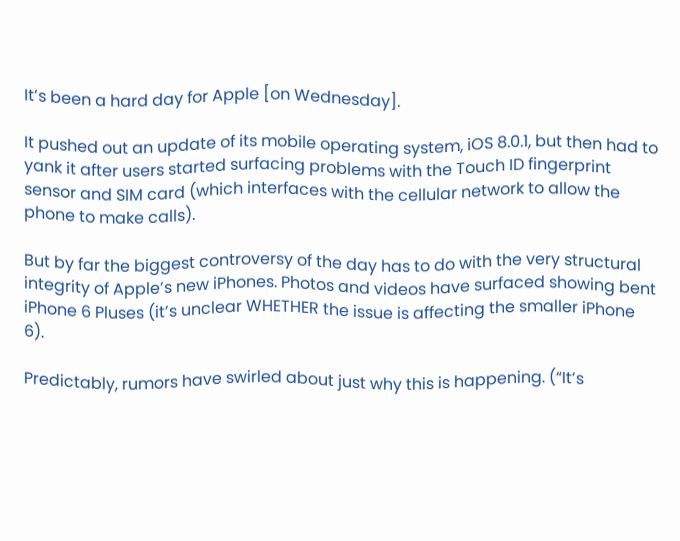It’s been a hard day for Apple [on Wednesday].

It pushed out an update of its mobile operating system, iOS 8.0.1, but then had to yank it after users started surfacing problems with the Touch ID fingerprint sensor and SIM card (which interfaces with the cellular network to allow the phone to make calls).

But by far the biggest controversy of the day has to do with the very structural integrity of Apple’s new iPhones. Photos and videos have surfaced showing bent iPhone 6 Pluses (it’s unclear WHETHER the issue is affecting the smaller iPhone 6).

Predictably, rumors have swirled about just why this is happening. (“It’s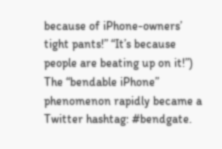because of iPhone-owners’ tight pants!” “It’s because people are beating up on it!”) The “bendable iPhone” phenomenon rapidly became a Twitter hashtag: #bendgate.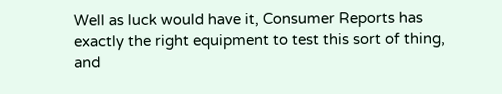Well as luck would have it, Consumer Reports has exactly the right equipment to test this sort of thing, and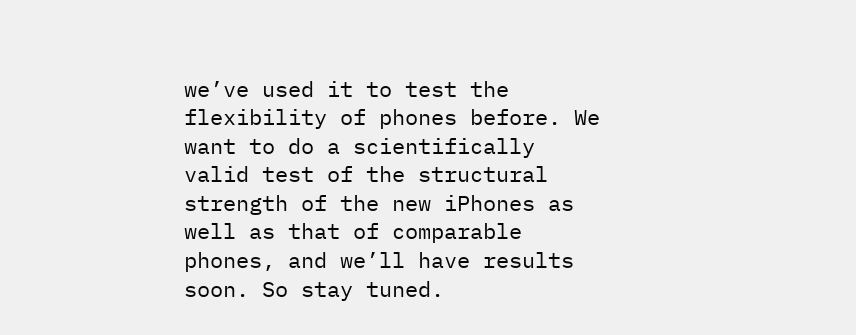we’ve used it to test the flexibility of phones before. We want to do a scientifically valid test of the structural strength of the new iPhones as well as that of comparable phones, and we’ll have results soon. So stay tuned.